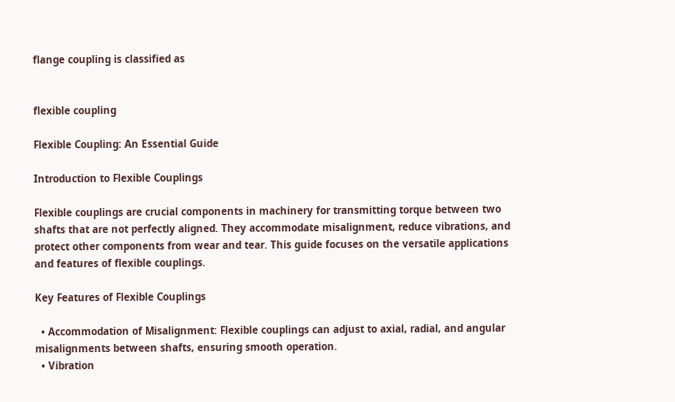flange coupling is classified as


flexible coupling

Flexible Coupling: An Essential Guide

Introduction to Flexible Couplings

Flexible couplings are crucial components in machinery for transmitting torque between two shafts that are not perfectly aligned. They accommodate misalignment, reduce vibrations, and protect other components from wear and tear. This guide focuses on the versatile applications and features of flexible couplings.

Key Features of Flexible Couplings

  • Accommodation of Misalignment: Flexible couplings can adjust to axial, radial, and angular misalignments between shafts, ensuring smooth operation.
  • Vibration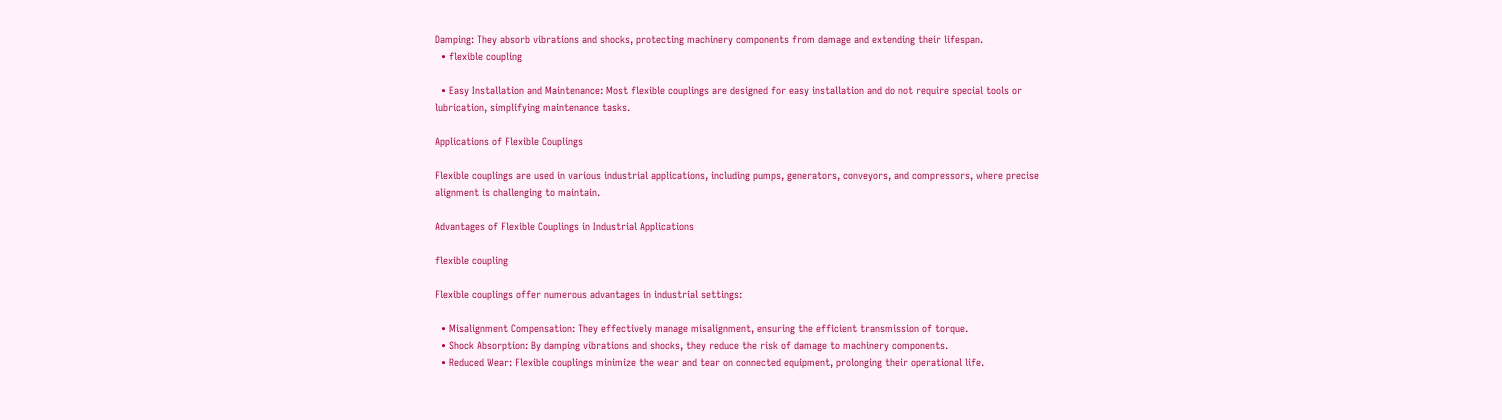Damping: They absorb vibrations and shocks, protecting machinery components from damage and extending their lifespan.
  • flexible coupling

  • Easy Installation and Maintenance: Most flexible couplings are designed for easy installation and do not require special tools or lubrication, simplifying maintenance tasks.

Applications of Flexible Couplings

Flexible couplings are used in various industrial applications, including pumps, generators, conveyors, and compressors, where precise alignment is challenging to maintain.

Advantages of Flexible Couplings in Industrial Applications

flexible coupling

Flexible couplings offer numerous advantages in industrial settings:

  • Misalignment Compensation: They effectively manage misalignment, ensuring the efficient transmission of torque.
  • Shock Absorption: By damping vibrations and shocks, they reduce the risk of damage to machinery components.
  • Reduced Wear: Flexible couplings minimize the wear and tear on connected equipment, prolonging their operational life.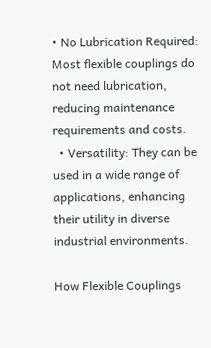• No Lubrication Required: Most flexible couplings do not need lubrication, reducing maintenance requirements and costs.
  • Versatility: They can be used in a wide range of applications, enhancing their utility in diverse industrial environments.

How Flexible Couplings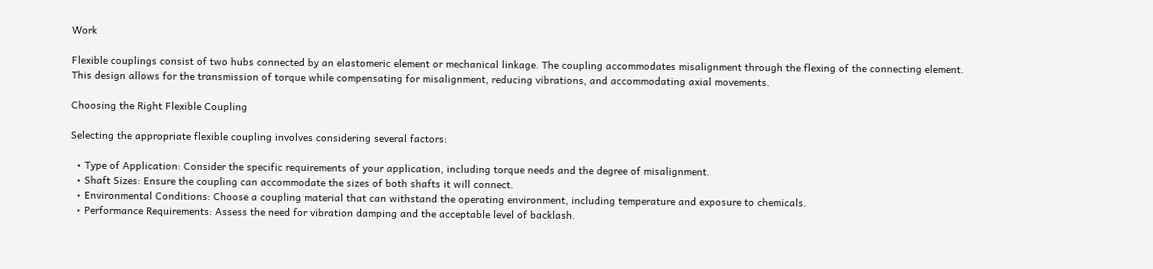Work

Flexible couplings consist of two hubs connected by an elastomeric element or mechanical linkage. The coupling accommodates misalignment through the flexing of the connecting element. This design allows for the transmission of torque while compensating for misalignment, reducing vibrations, and accommodating axial movements.

Choosing the Right Flexible Coupling

Selecting the appropriate flexible coupling involves considering several factors:

  • Type of Application: Consider the specific requirements of your application, including torque needs and the degree of misalignment.
  • Shaft Sizes: Ensure the coupling can accommodate the sizes of both shafts it will connect.
  • Environmental Conditions: Choose a coupling material that can withstand the operating environment, including temperature and exposure to chemicals.
  • Performance Requirements: Assess the need for vibration damping and the acceptable level of backlash.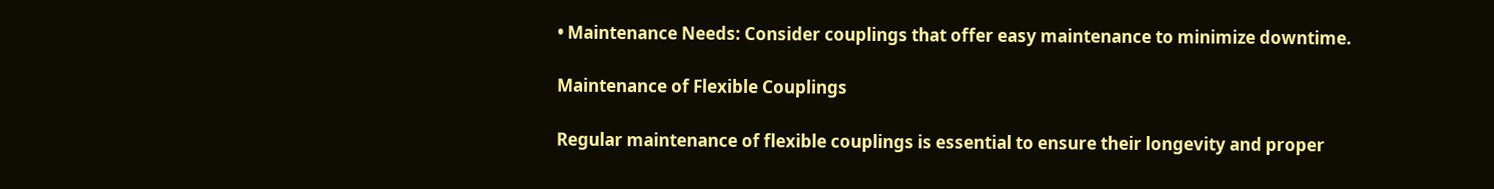• Maintenance Needs: Consider couplings that offer easy maintenance to minimize downtime.

Maintenance of Flexible Couplings

Regular maintenance of flexible couplings is essential to ensure their longevity and proper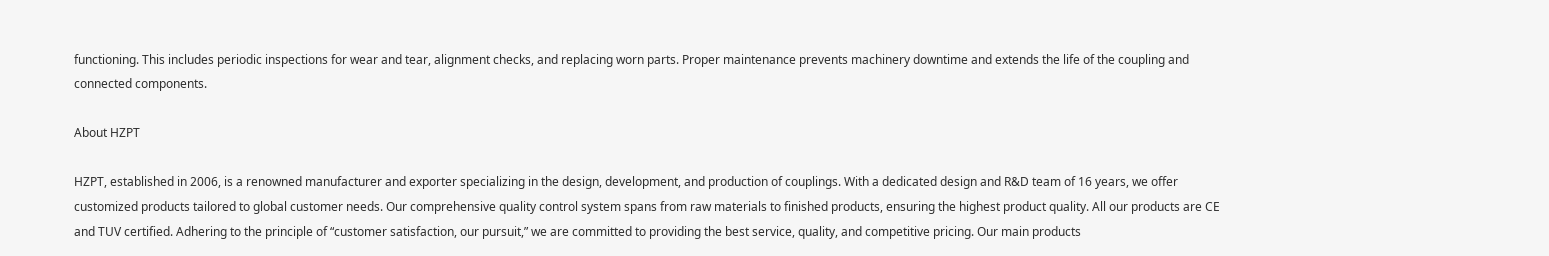functioning. This includes periodic inspections for wear and tear, alignment checks, and replacing worn parts. Proper maintenance prevents machinery downtime and extends the life of the coupling and connected components.

About HZPT

HZPT, established in 2006, is a renowned manufacturer and exporter specializing in the design, development, and production of couplings. With a dedicated design and R&D team of 16 years, we offer customized products tailored to global customer needs. Our comprehensive quality control system spans from raw materials to finished products, ensuring the highest product quality. All our products are CE and TUV certified. Adhering to the principle of “customer satisfaction, our pursuit,” we are committed to providing the best service, quality, and competitive pricing. Our main products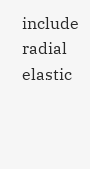include radial elastic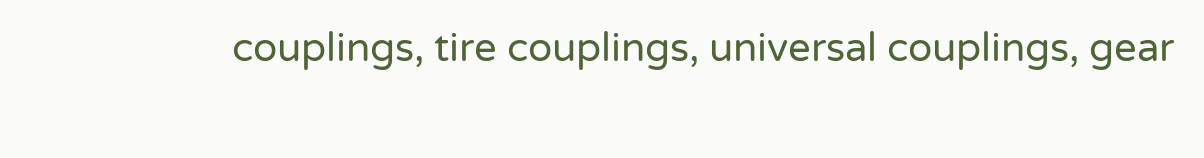couplings, tire couplings, universal couplings, gear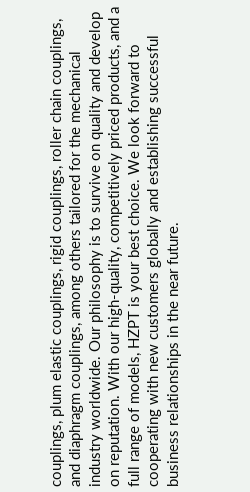couplings, plum elastic couplings, rigid couplings, roller chain couplings, and diaphragm couplings, among others tailored for the mechanical industry worldwide. Our philosophy is to survive on quality and develop on reputation. With our high-quality, competitively priced products, and a full range of models, HZPT is your best choice. We look forward to cooperating with new customers globally and establishing successful business relationships in the near future.